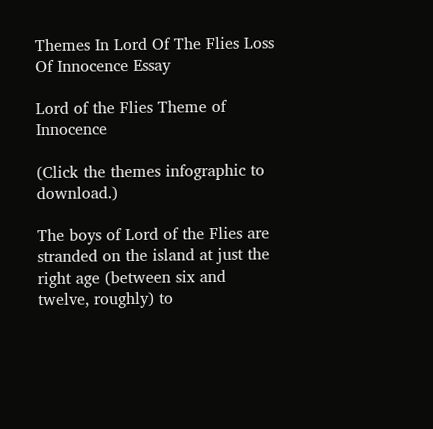Themes In Lord Of The Flies Loss Of Innocence Essay

Lord of the Flies Theme of Innocence

(Click the themes infographic to download.)

The boys of Lord of the Flies are stranded on the island at just the right age (between six and twelve, roughly) to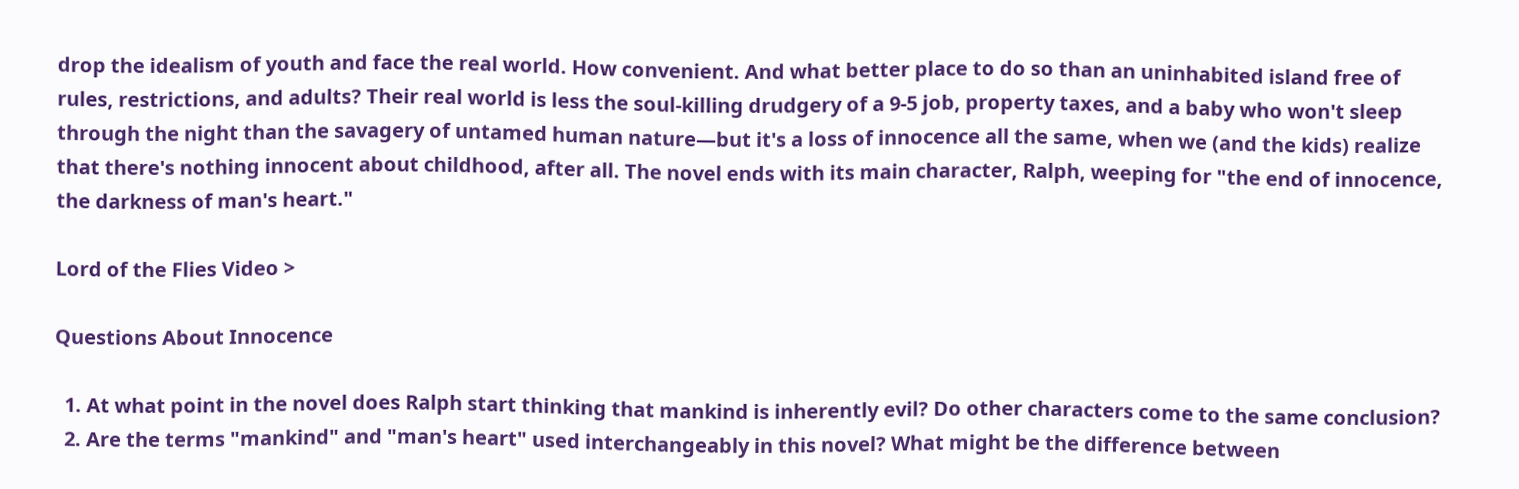drop the idealism of youth and face the real world. How convenient. And what better place to do so than an uninhabited island free of rules, restrictions, and adults? Their real world is less the soul-killing drudgery of a 9-5 job, property taxes, and a baby who won't sleep through the night than the savagery of untamed human nature—but it's a loss of innocence all the same, when we (and the kids) realize that there's nothing innocent about childhood, after all. The novel ends with its main character, Ralph, weeping for "the end of innocence, the darkness of man's heart."

Lord of the Flies Video >

Questions About Innocence

  1. At what point in the novel does Ralph start thinking that mankind is inherently evil? Do other characters come to the same conclusion?
  2. Are the terms "mankind" and "man's heart" used interchangeably in this novel? What might be the difference between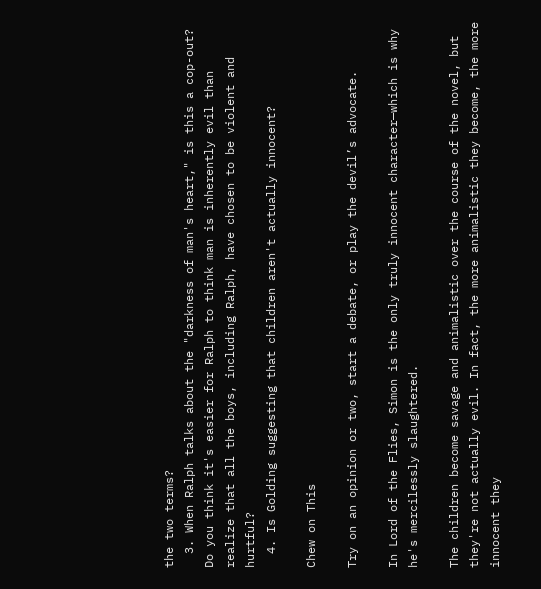the two terms?
  3. When Ralph talks about the "darkness of man's heart," is this a cop-out? Do you think it's easier for Ralph to think man is inherently evil than realize that all the boys, including Ralph, have chosen to be violent and hurtful?
  4. Is Golding suggesting that children aren't actually innocent?

Chew on This

Try on an opinion or two, start a debate, or play the devil’s advocate.

In Lord of the Flies, Simon is the only truly innocent character—which is why he's mercilessly slaughtered.

The children become savage and animalistic over the course of the novel, but they're not actually evil. In fact, the more animalistic they become, the more innocent they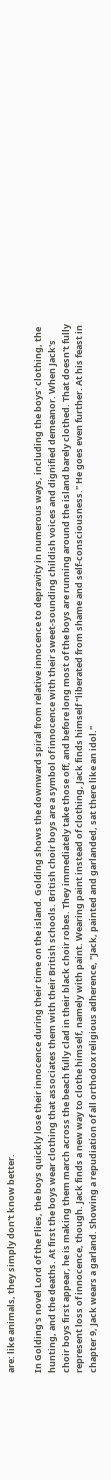are: like animals, they simply don't know better.

In Golding's novel Lord of the Flies, the boys quickly lose their innocence during their time on the island. Golding shows the downward spiral from relative innocence to depravity in numerous ways, including the boys' clothing, the hunting, and the deaths. At first the boys wear clothing that associates them with their British schools. British choir boys are a symbol of innocence with their sweet-sounding childish voices and dignified demeanor. When Jack's choir boys first appear, he is making them march across the beach fully clad in their black choir robes. They immediately take those off, and before long most of the boys are running around the island barely clothed. That doesn't fully represent loss of innocence, though. Jack finds a new way to clothe himself, namely with paint. Wearing paint instead of clothing, Jack finds himself "liberated from shame and self-consciousness." He goes even further. At his feast in chapter 9, Jack wears a garland. Showing a repudiation of all orthodox religious adherence, "Jack, painted and garlanded, sat there like an idol."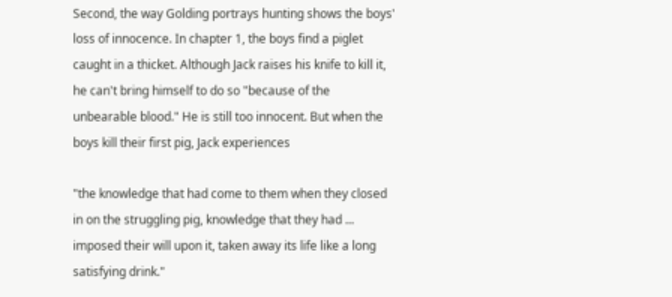Second, the way Golding portrays hunting shows the boys' loss of innocence. In chapter 1, the boys find a piglet caught in a thicket. Although Jack raises his knife to kill it, he can't bring himself to do so "because of the unbearable blood." He is still too innocent. But when the boys kill their first pig, Jack experiences

"the knowledge that had come to them when they closed in on the struggling pig, knowledge that they had ... imposed their will upon it, taken away its life like a long satisfying drink."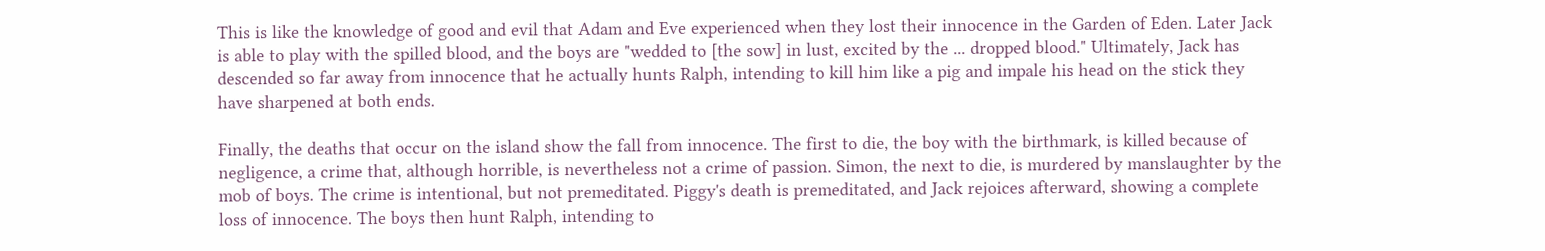This is like the knowledge of good and evil that Adam and Eve experienced when they lost their innocence in the Garden of Eden. Later Jack is able to play with the spilled blood, and the boys are "wedded to [the sow] in lust, excited by the ... dropped blood." Ultimately, Jack has descended so far away from innocence that he actually hunts Ralph, intending to kill him like a pig and impale his head on the stick they have sharpened at both ends.

Finally, the deaths that occur on the island show the fall from innocence. The first to die, the boy with the birthmark, is killed because of negligence, a crime that, although horrible, is nevertheless not a crime of passion. Simon, the next to die, is murdered by manslaughter by the mob of boys. The crime is intentional, but not premeditated. Piggy's death is premeditated, and Jack rejoices afterward, showing a complete loss of innocence. The boys then hunt Ralph, intending to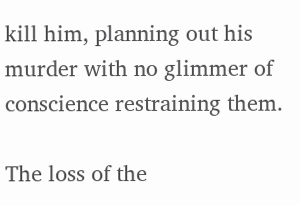kill him, planning out his murder with no glimmer of conscience restraining them.

The loss of the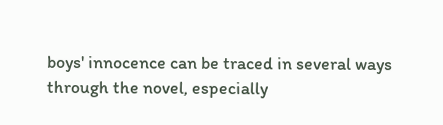boys' innocence can be traced in several ways through the novel, especially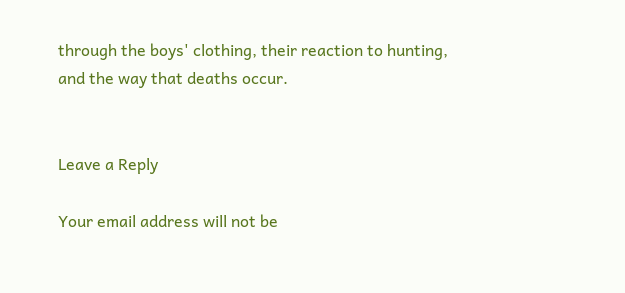through the boys' clothing, their reaction to hunting, and the way that deaths occur.


Leave a Reply

Your email address will not be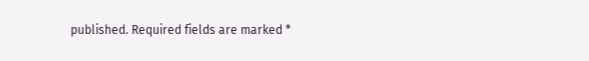published. Required fields are marked *